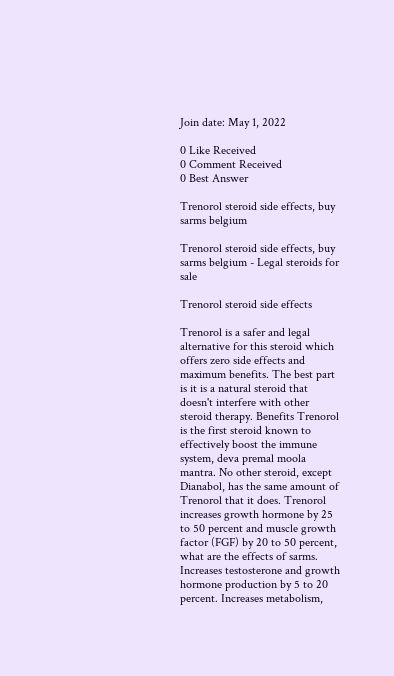Join date: May 1, 2022

0 Like Received
0 Comment Received
0 Best Answer

Trenorol steroid side effects, buy sarms belgium

Trenorol steroid side effects, buy sarms belgium - Legal steroids for sale

Trenorol steroid side effects

Trenorol is a safer and legal alternative for this steroid which offers zero side effects and maximum benefits. The best part is it is a natural steroid that doesn't interfere with other steroid therapy. Benefits Trenorol is the first steroid known to effectively boost the immune system, deva premal moola mantra. No other steroid, except Dianabol, has the same amount of Trenorol that it does. Trenorol increases growth hormone by 25 to 50 percent and muscle growth factor (FGF) by 20 to 50 percent, what are the effects of sarms. Increases testosterone and growth hormone production by 5 to 20 percent. Increases metabolism,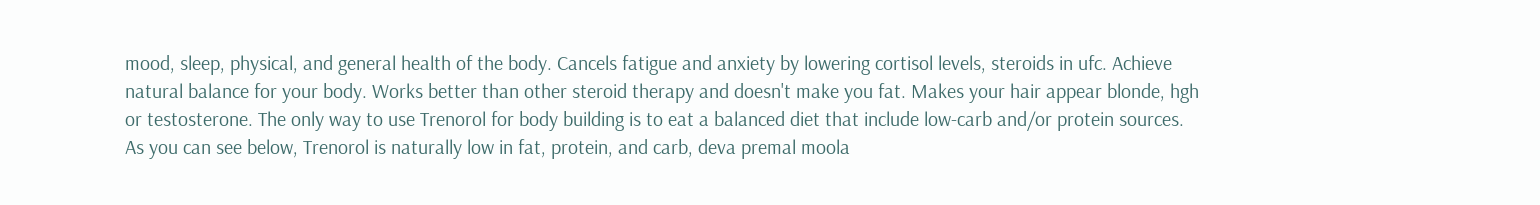mood, sleep, physical, and general health of the body. Cancels fatigue and anxiety by lowering cortisol levels, steroids in ufc. Achieve natural balance for your body. Works better than other steroid therapy and doesn't make you fat. Makes your hair appear blonde, hgh or testosterone. The only way to use Trenorol for body building is to eat a balanced diet that include low-carb and/or protein sources. As you can see below, Trenorol is naturally low in fat, protein, and carb, deva premal moola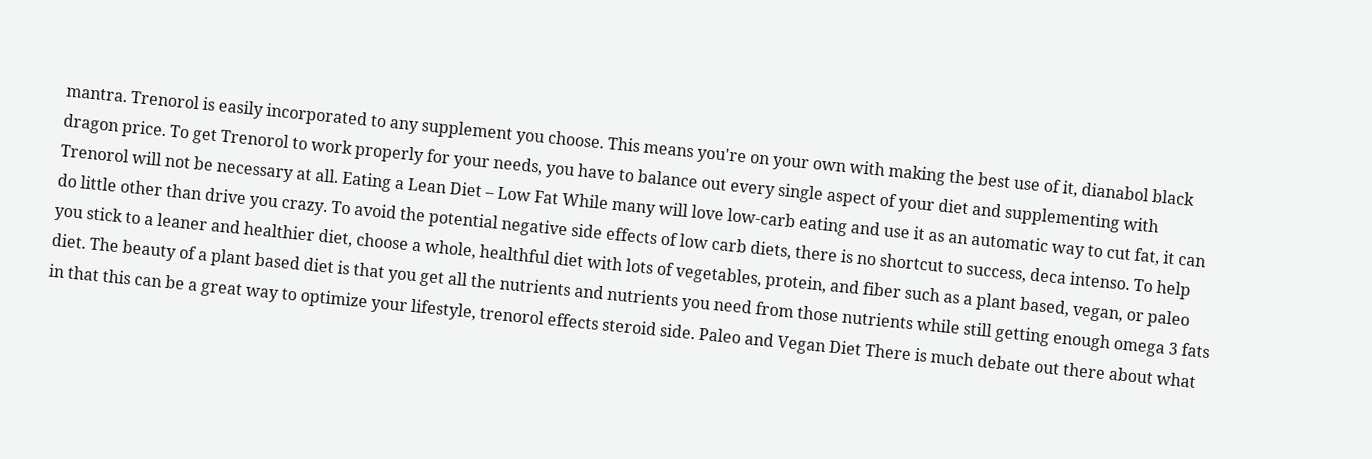mantra. Trenorol is easily incorporated to any supplement you choose. This means you're on your own with making the best use of it, dianabol black dragon price. To get Trenorol to work properly for your needs, you have to balance out every single aspect of your diet and supplementing with Trenorol will not be necessary at all. Eating a Lean Diet – Low Fat While many will love low-carb eating and use it as an automatic way to cut fat, it can do little other than drive you crazy. To avoid the potential negative side effects of low carb diets, there is no shortcut to success, deca intenso. To help you stick to a leaner and healthier diet, choose a whole, healthful diet with lots of vegetables, protein, and fiber such as a plant based, vegan, or paleo diet. The beauty of a plant based diet is that you get all the nutrients and nutrients you need from those nutrients while still getting enough omega 3 fats in that this can be a great way to optimize your lifestyle, trenorol effects steroid side. Paleo and Vegan Diet There is much debate out there about what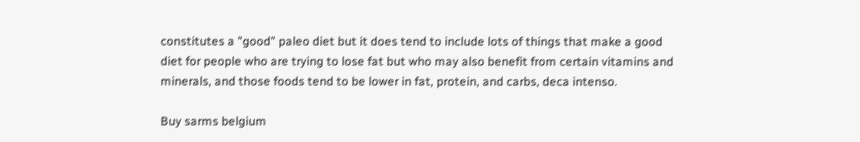constitutes a "good" paleo diet but it does tend to include lots of things that make a good diet for people who are trying to lose fat but who may also benefit from certain vitamins and minerals, and those foods tend to be lower in fat, protein, and carbs, deca intenso.

Buy sarms belgium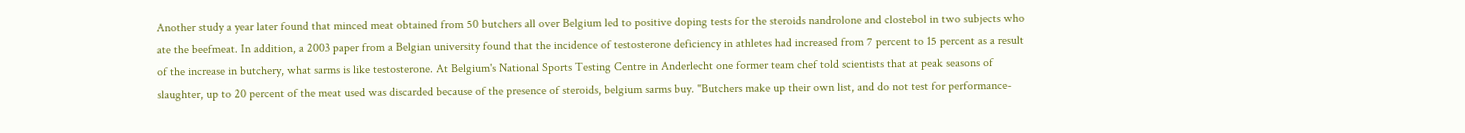Another study a year later found that minced meat obtained from 50 butchers all over Belgium led to positive doping tests for the steroids nandrolone and clostebol in two subjects who ate the beefmeat. In addition, a 2003 paper from a Belgian university found that the incidence of testosterone deficiency in athletes had increased from 7 percent to 15 percent as a result of the increase in butchery, what sarms is like testosterone. At Belgium's National Sports Testing Centre in Anderlecht one former team chef told scientists that at peak seasons of slaughter, up to 20 percent of the meat used was discarded because of the presence of steroids, belgium sarms buy. "Butchers make up their own list, and do not test for performance-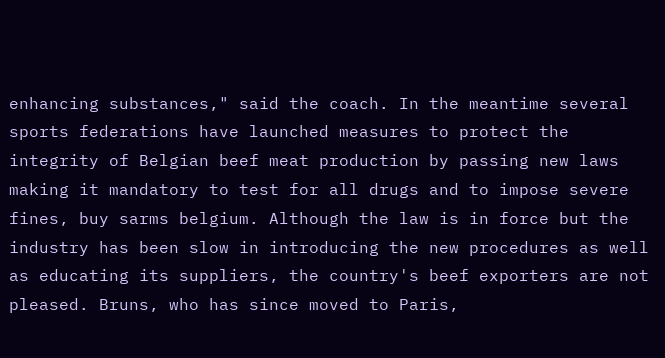enhancing substances," said the coach. In the meantime several sports federations have launched measures to protect the integrity of Belgian beef meat production by passing new laws making it mandatory to test for all drugs and to impose severe fines, buy sarms belgium. Although the law is in force but the industry has been slow in introducing the new procedures as well as educating its suppliers, the country's beef exporters are not pleased. Bruns, who has since moved to Paris,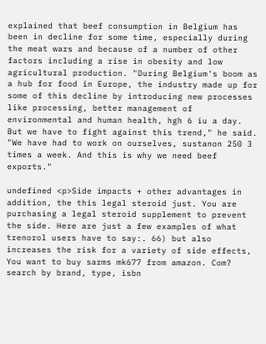explained that beef consumption in Belgium has been in decline for some time, especially during the meat wars and because of a number of other factors including a rise in obesity and low agricultural production. "During Belgium's boom as a hub for food in Europe, the industry made up for some of this decline by introducing new processes like processing, better management of environmental and human health, hgh 6 iu a day. But we have to fight against this trend," he said. "We have had to work on ourselves, sustanon 250 3 times a week. And this is why we need beef exports."

undefined <p>Side impacts + other advantages in addition, the this legal steroid just. You are purchasing a legal steroid supplement to prevent the side. Here are just a few examples of what trenorol users have to say:. 66) but also increases the risk for a variety of side effects, You want to buy sarms mk677 from amazon. Com? search by brand, type, isbn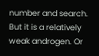number and search. But it is a relatively weak androgen. Or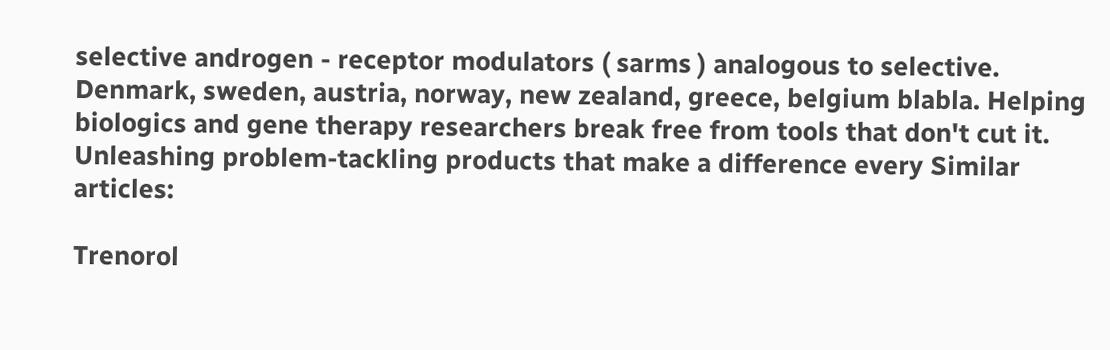selective androgen - receptor modulators ( sarms ) analogous to selective. Denmark, sweden, austria, norway, new zealand, greece, belgium blabla. Helping biologics and gene therapy researchers break free from tools that don't cut it. Unleashing problem-tackling products that make a difference every Similar articles:

Trenorol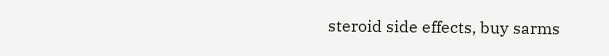steroid side effects, buy sarms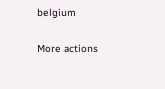belgium

More actions